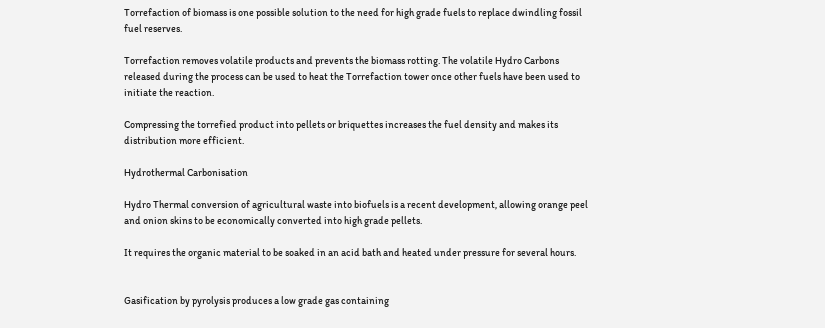Torrefaction of biomass is one possible solution to the need for high grade fuels to replace dwindling fossil fuel reserves.

Torrefaction removes volatile products and prevents the biomass rotting. The volatile Hydro Carbons released during the process can be used to heat the Torrefaction tower once other fuels have been used to initiate the reaction.

Compressing the torrefied product into pellets or briquettes increases the fuel density and makes its distribution more efficient.

Hydrothermal Carbonisation

Hydro Thermal conversion of agricultural waste into biofuels is a recent development, allowing orange peel and onion skins to be economically converted into high grade pellets.

It requires the organic material to be soaked in an acid bath and heated under pressure for several hours.


Gasification by pyrolysis produces a low grade gas containing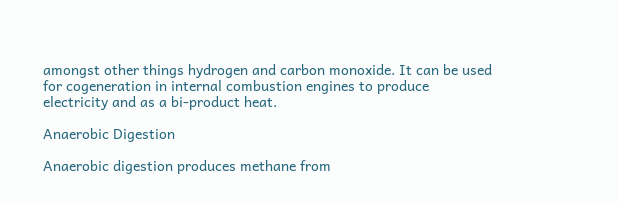amongst other things hydrogen and carbon monoxide. It can be used for cogeneration in internal combustion engines to produce electricity and as a bi-product heat.

Anaerobic Digestion

Anaerobic digestion produces methane from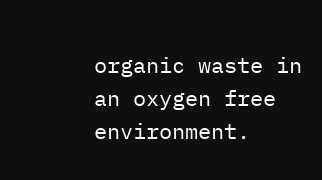organic waste in an oxygen free environment.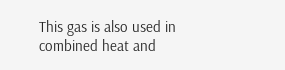This gas is also used in combined heat and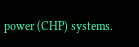power (CHP) systems.